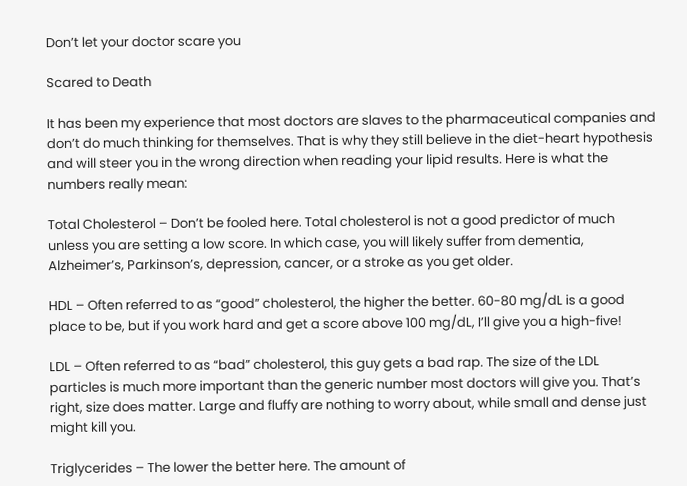Don’t let your doctor scare you

Scared to Death

It has been my experience that most doctors are slaves to the pharmaceutical companies and don’t do much thinking for themselves. That is why they still believe in the diet-heart hypothesis and will steer you in the wrong direction when reading your lipid results. Here is what the numbers really mean:

Total Cholesterol – Don’t be fooled here. Total cholesterol is not a good predictor of much unless you are setting a low score. In which case, you will likely suffer from dementia, Alzheimer’s, Parkinson’s, depression, cancer, or a stroke as you get older.

HDL – Often referred to as “good” cholesterol, the higher the better. 60-80 mg/dL is a good place to be, but if you work hard and get a score above 100 mg/dL, I’ll give you a high-five!

LDL – Often referred to as “bad” cholesterol, this guy gets a bad rap. The size of the LDL particles is much more important than the generic number most doctors will give you. That’s right, size does matter. Large and fluffy are nothing to worry about, while small and dense just might kill you.

Triglycerides – The lower the better here. The amount of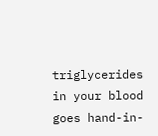triglycerides in your blood goes hand-in-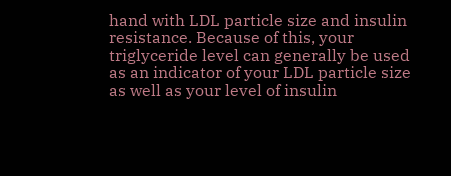hand with LDL particle size and insulin resistance. Because of this, your triglyceride level can generally be used as an indicator of your LDL particle size as well as your level of insulin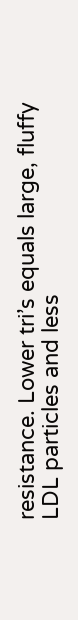resistance. Lower tri’s equals large, fluffy LDL particles and less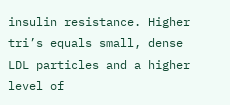insulin resistance. Higher tri’s equals small, dense LDL particles and a higher level of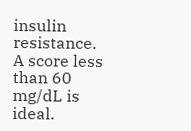insulin resistance. A score less than 60 mg/dL is ideal.